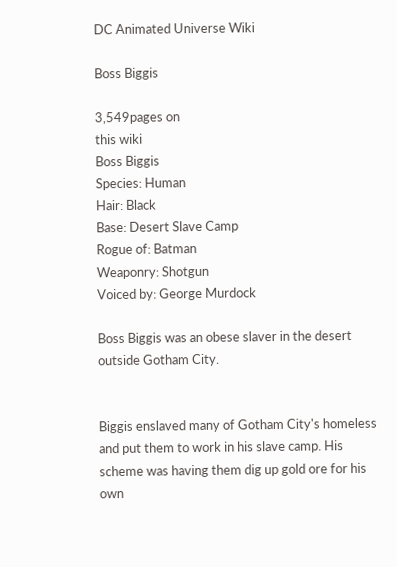DC Animated Universe Wiki

Boss Biggis

3,549pages on
this wiki
Boss Biggis
Species: Human
Hair: Black
Base: Desert Slave Camp
Rogue of: Batman
Weaponry: Shotgun
Voiced by: George Murdock

Boss Biggis was an obese slaver in the desert outside Gotham City.


Biggis enslaved many of Gotham City's homeless and put them to work in his slave camp. His scheme was having them dig up gold ore for his own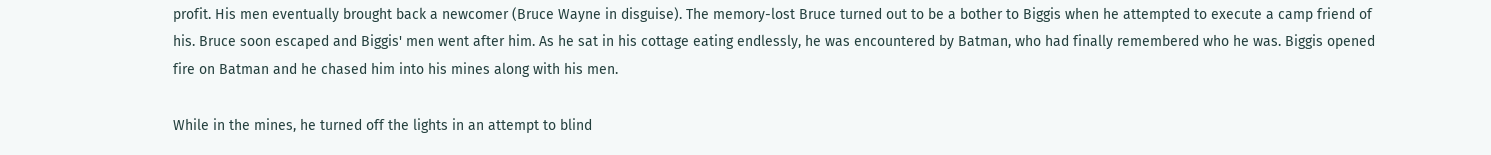profit. His men eventually brought back a newcomer (Bruce Wayne in disguise). The memory-lost Bruce turned out to be a bother to Biggis when he attempted to execute a camp friend of his. Bruce soon escaped and Biggis' men went after him. As he sat in his cottage eating endlessly, he was encountered by Batman, who had finally remembered who he was. Biggis opened fire on Batman and he chased him into his mines along with his men.

While in the mines, he turned off the lights in an attempt to blind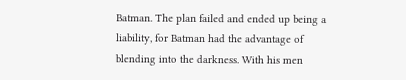Batman. The plan failed and ended up being a liability, for Batman had the advantage of blending into the darkness. With his men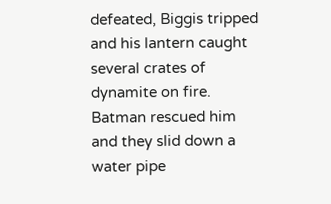defeated, Biggis tripped and his lantern caught several crates of dynamite on fire. Batman rescued him and they slid down a water pipe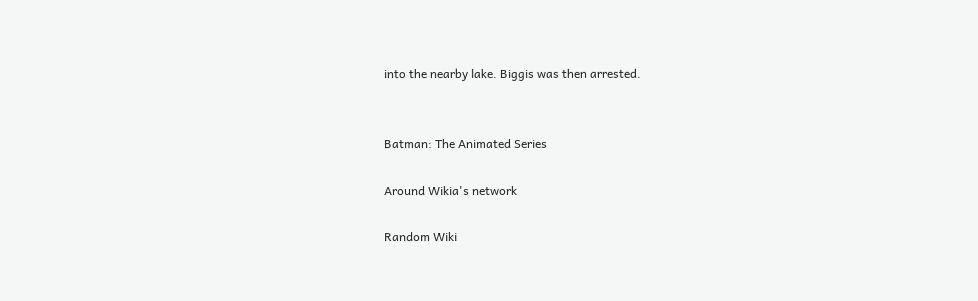into the nearby lake. Biggis was then arrested.


Batman: The Animated Series

Around Wikia's network

Random Wiki